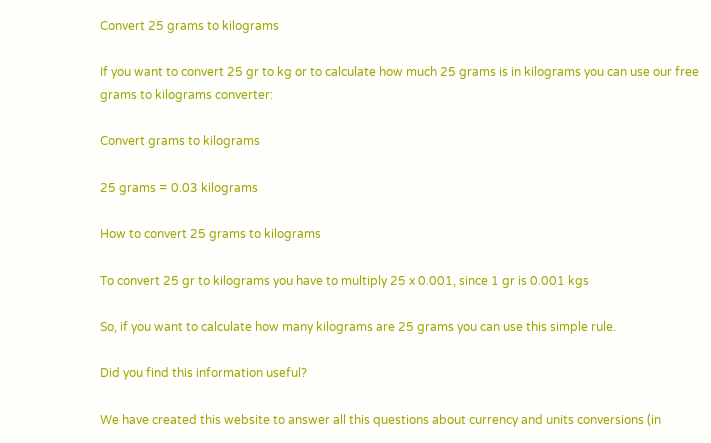Convert 25 grams to kilograms

If you want to convert 25 gr to kg or to calculate how much 25 grams is in kilograms you can use our free grams to kilograms converter:

Convert grams to kilograms

25 grams = 0.03 kilograms

How to convert 25 grams to kilograms

To convert 25 gr to kilograms you have to multiply 25 x 0.001, since 1 gr is 0.001 kgs

So, if you want to calculate how many kilograms are 25 grams you can use this simple rule.

Did you find this information useful?

We have created this website to answer all this questions about currency and units conversions (in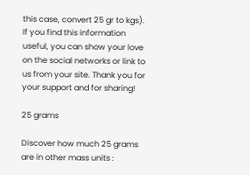this case, convert 25 gr to kgs). If you find this information useful, you can show your love on the social networks or link to us from your site. Thank you for your support and for sharing!

25 grams

Discover how much 25 grams are in other mass units :